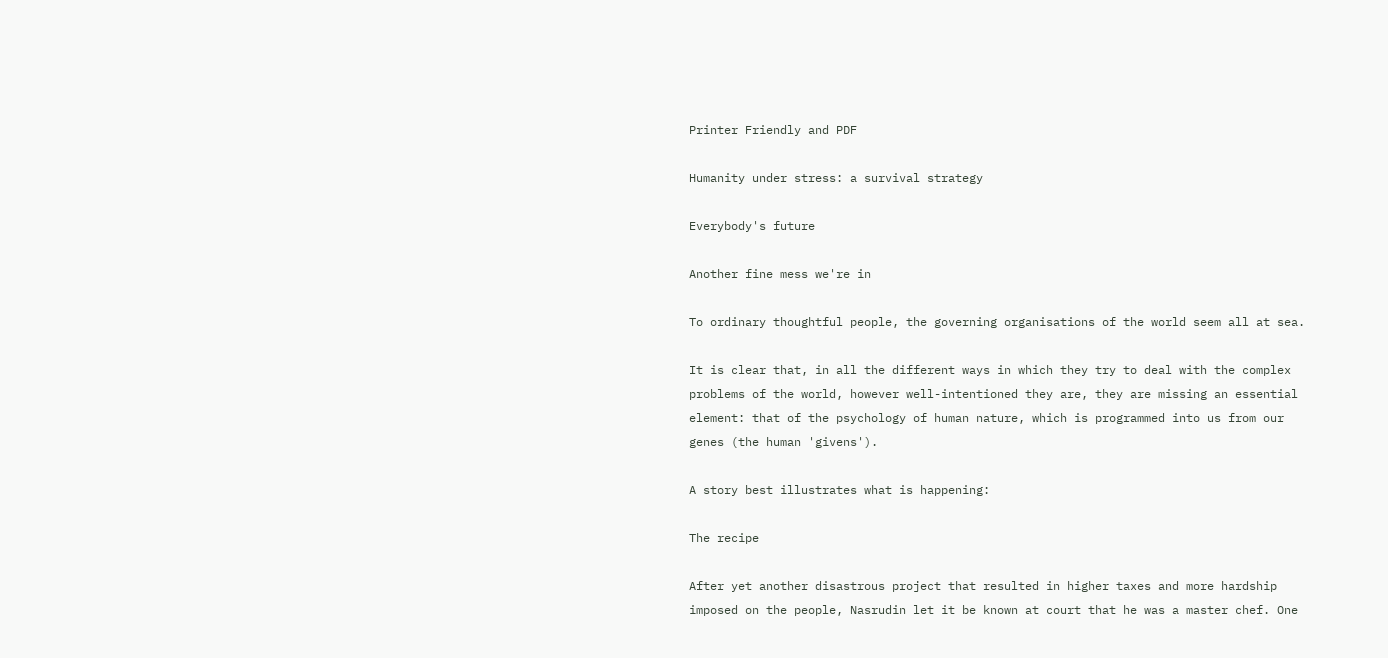Printer Friendly and PDF

Humanity under stress: a survival strategy

Everybody's future

Another fine mess we're in

To ordinary thoughtful people, the governing organisations of the world seem all at sea.

It is clear that, in all the different ways in which they try to deal with the complex problems of the world, however well-intentioned they are, they are missing an essential element: that of the psychology of human nature, which is programmed into us from our genes (the human 'givens').

A story best illustrates what is happening:

The recipe

After yet another disastrous project that resulted in higher taxes and more hardship imposed on the people, Nasrudin let it be known at court that he was a master chef. One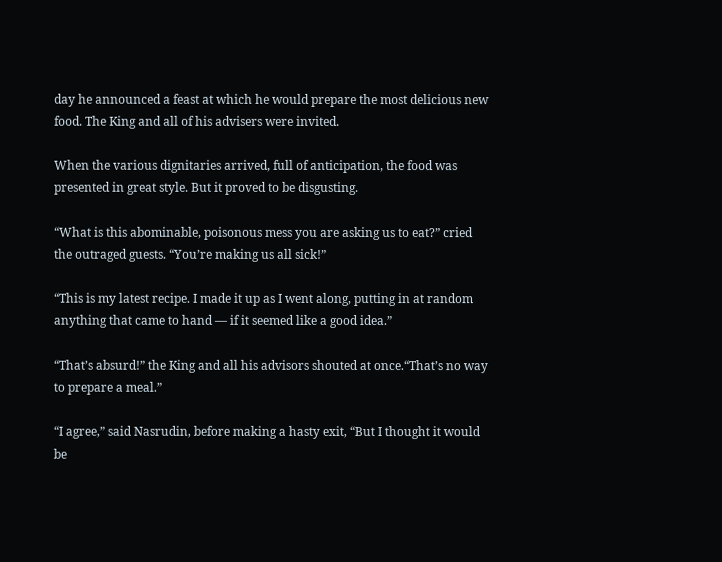day he announced a feast at which he would prepare the most delicious new food. The King and all of his advisers were invited.

When the various dignitaries arrived, full of anticipation, the food was presented in great style. But it proved to be disgusting.

“What is this abominable, poisonous mess you are asking us to eat?” cried the outraged guests. “You’re making us all sick!”

“This is my latest recipe. I made it up as I went along, putting in at random anything that came to hand — if it seemed like a good idea.”

“That’s absurd!” the King and all his advisors shouted at once.“That’s no way to prepare a meal.”

“I agree,” said Nasrudin, before making a hasty exit, “But I thought it would be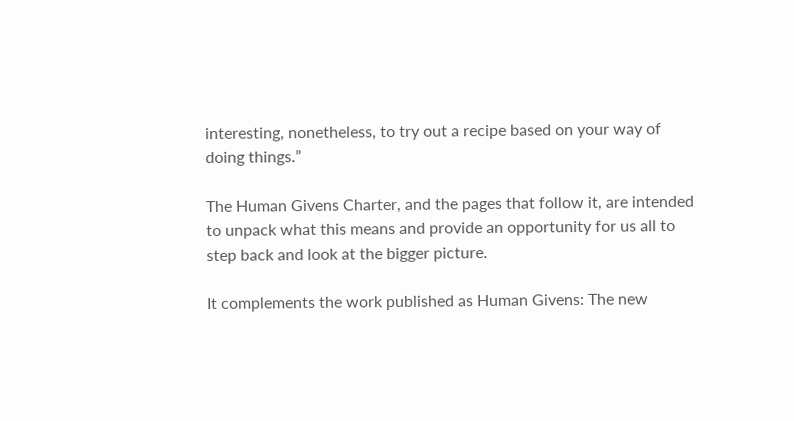interesting, nonetheless, to try out a recipe based on your way of doing things.”

The Human Givens Charter, and the pages that follow it, are intended to unpack what this means and provide an opportunity for us all to step back and look at the bigger picture.

It complements the work published as Human Givens: The new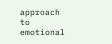approach to emotional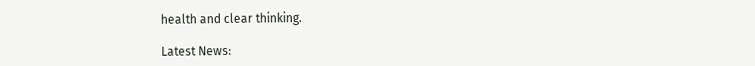health and clear thinking.

Latest News: